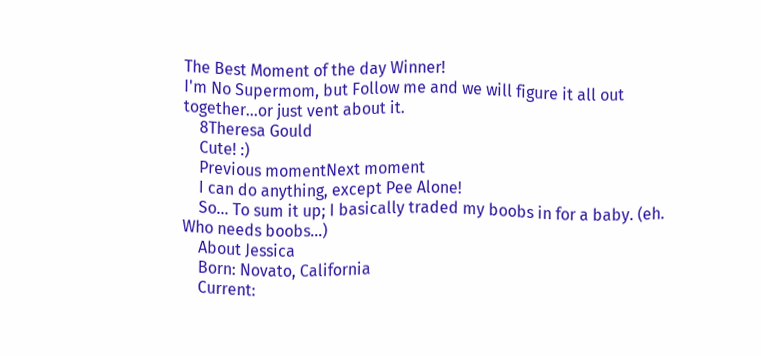The Best Moment of the day Winner!
I'm No Supermom, but Follow me and we will figure it all out together...or just vent about it.
    8Theresa Gould
    Cute! :)
    Previous momentNext moment
    I can do anything, except Pee Alone!
    So... To sum it up; I basically traded my boobs in for a baby. (eh. Who needs boobs...)
    About Jessica
    Born: Novato, California
    Current: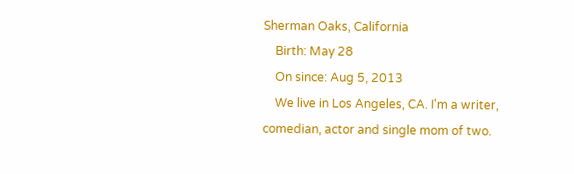Sherman Oaks, California
    Birth: May 28
    On since: Aug 5, 2013
    We live in Los Angeles, CA. I'm a writer, comedian, actor and single mom of two.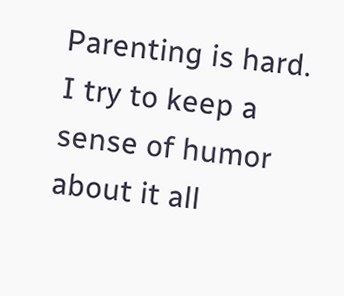Parenting is hard. I try to keep a sense of humor about it all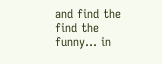and find the find the funny... in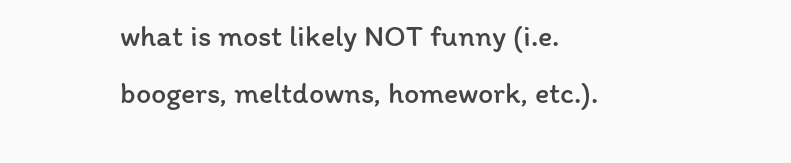what is most likely NOT funny (i.e. boogers, meltdowns, homework, etc.).